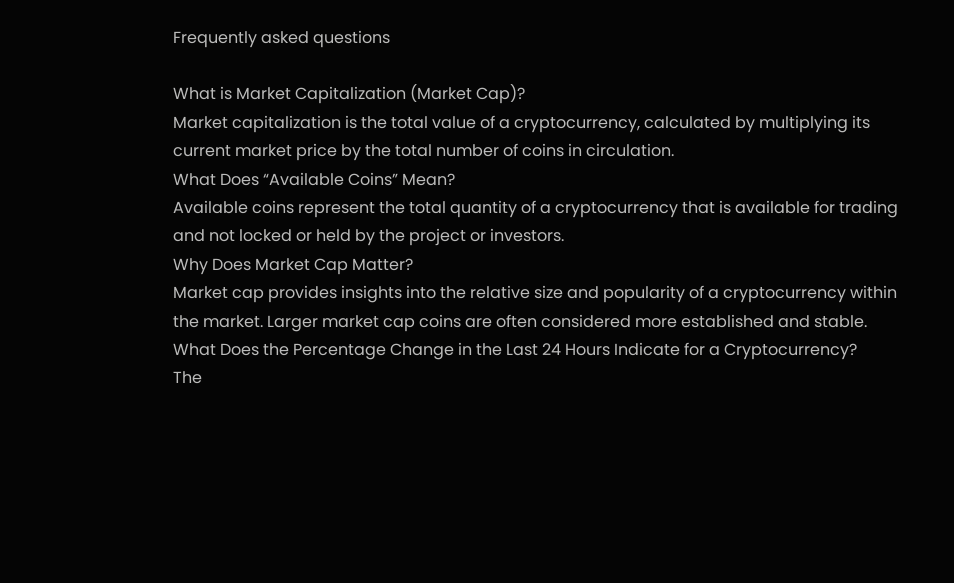Frequently asked questions

What is Market Capitalization (Market Cap)?
Market capitalization is the total value of a cryptocurrency, calculated by multiplying its current market price by the total number of coins in circulation.
What Does “Available Coins” Mean?
Available coins represent the total quantity of a cryptocurrency that is available for trading and not locked or held by the project or investors.
Why Does Market Cap Matter?
Market cap provides insights into the relative size and popularity of a cryptocurrency within the market. Larger market cap coins are often considered more established and stable.
What Does the Percentage Change in the Last 24 Hours Indicate for a Cryptocurrency?
The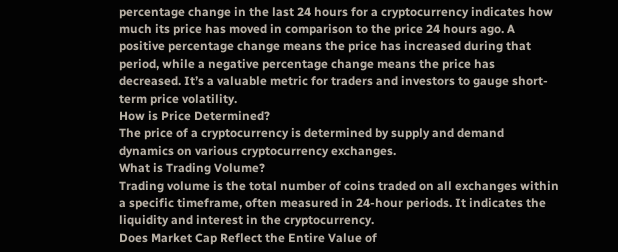percentage change in the last 24 hours for a cryptocurrency indicates how much its price has moved in comparison to the price 24 hours ago. A positive percentage change means the price has increased during that period, while a negative percentage change means the price has decreased. It’s a valuable metric for traders and investors to gauge short-term price volatility.
How is Price Determined?
The price of a cryptocurrency is determined by supply and demand dynamics on various cryptocurrency exchanges.
What is Trading Volume?
Trading volume is the total number of coins traded on all exchanges within a specific timeframe, often measured in 24-hour periods. It indicates the liquidity and interest in the cryptocurrency.
Does Market Cap Reflect the Entire Value of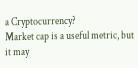a Cryptocurrency?
Market cap is a useful metric, but it may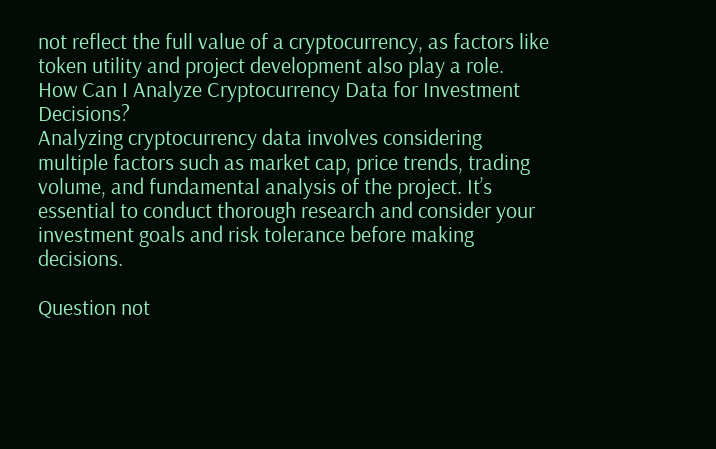not reflect the full value of a cryptocurrency, as factors like token utility and project development also play a role.
How Can I Analyze Cryptocurrency Data for Investment Decisions?
Analyzing cryptocurrency data involves considering multiple factors such as market cap, price trends, trading volume, and fundamental analysis of the project. It’s essential to conduct thorough research and consider your investment goals and risk tolerance before making decisions.

Question not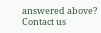answered above? Contact us